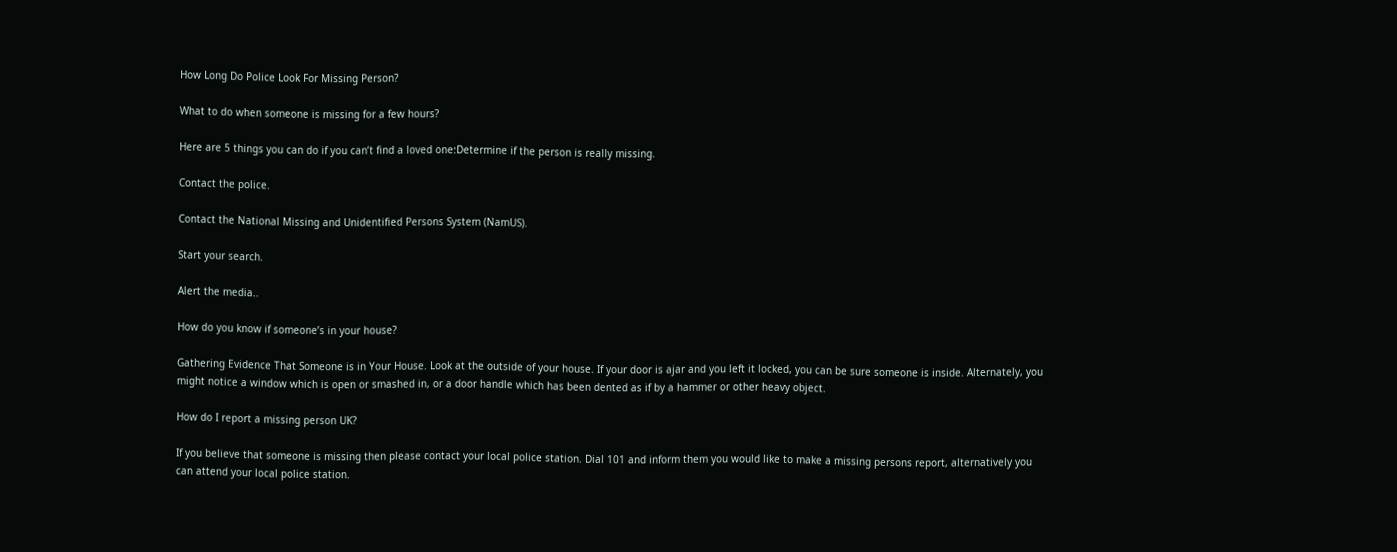How Long Do Police Look For Missing Person?

What to do when someone is missing for a few hours?

Here are 5 things you can do if you can’t find a loved one:Determine if the person is really missing.

Contact the police.

Contact the National Missing and Unidentified Persons System (NamUS).

Start your search.

Alert the media..

How do you know if someone’s in your house?

Gathering Evidence That Someone is in Your House. Look at the outside of your house. If your door is ajar and you left it locked, you can be sure someone is inside. Alternately, you might notice a window which is open or smashed in, or a door handle which has been dented as if by a hammer or other heavy object.

How do I report a missing person UK?

If you believe that someone is missing then please contact your local police station. Dial 101 and inform them you would like to make a missing persons report, alternatively you can attend your local police station.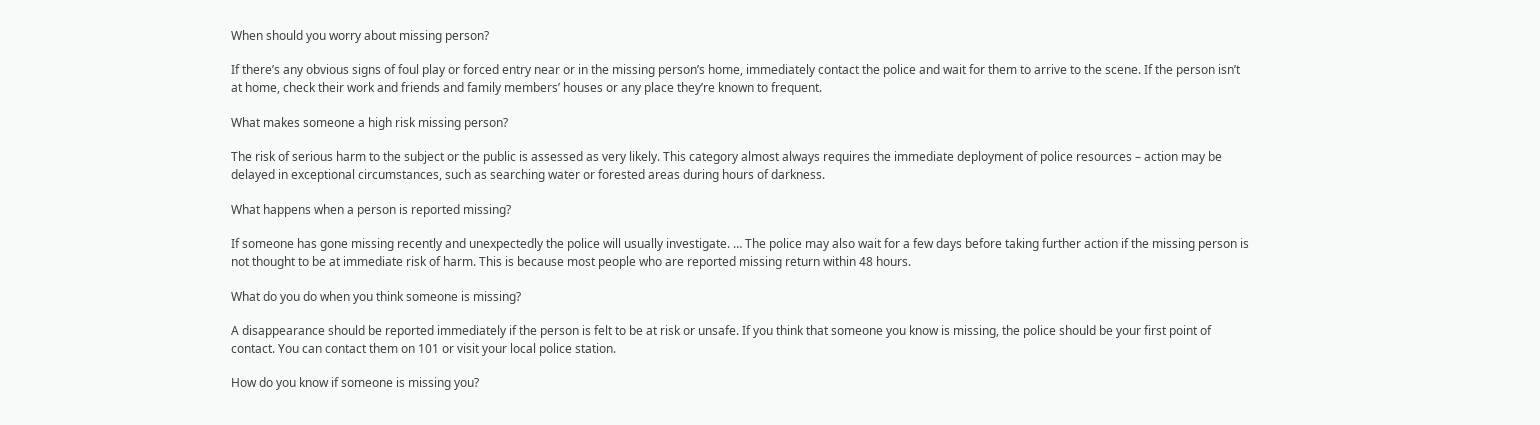When should you worry about missing person?

If there’s any obvious signs of foul play or forced entry near or in the missing person’s home, immediately contact the police and wait for them to arrive to the scene. If the person isn’t at home, check their work and friends and family members’ houses or any place they’re known to frequent.

What makes someone a high risk missing person?

The risk of serious harm to the subject or the public is assessed as very likely. This category almost always requires the immediate deployment of police resources – action may be delayed in exceptional circumstances, such as searching water or forested areas during hours of darkness.

What happens when a person is reported missing?

If someone has gone missing recently and unexpectedly the police will usually investigate. … The police may also wait for a few days before taking further action if the missing person is not thought to be at immediate risk of harm. This is because most people who are reported missing return within 48 hours.

What do you do when you think someone is missing?

A disappearance should be reported immediately if the person is felt to be at risk or unsafe. If you think that someone you know is missing, the police should be your first point of contact. You can contact them on 101 or visit your local police station.

How do you know if someone is missing you?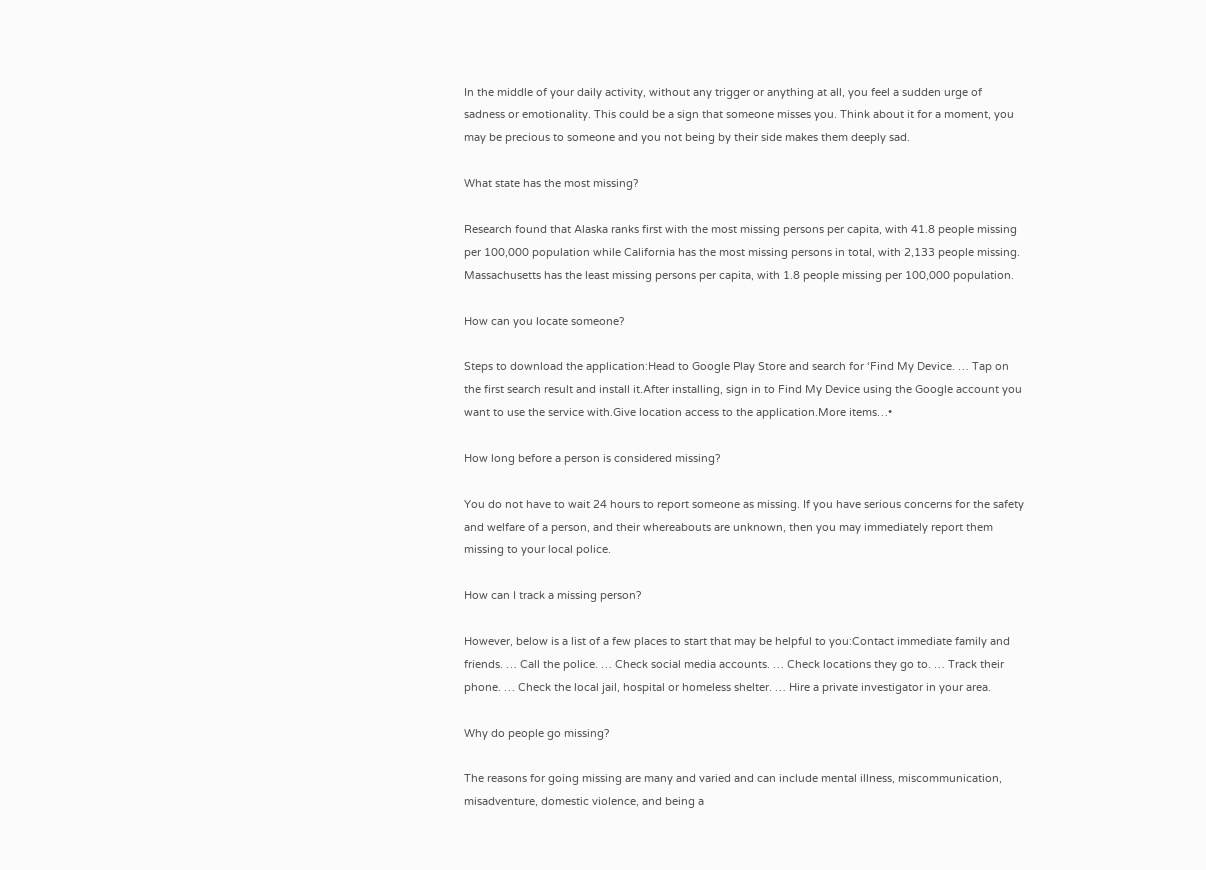In the middle of your daily activity, without any trigger or anything at all, you feel a sudden urge of sadness or emotionality. This could be a sign that someone misses you. Think about it for a moment, you may be precious to someone and you not being by their side makes them deeply sad.

What state has the most missing?

Research found that Alaska ranks first with the most missing persons per capita, with 41.8 people missing per 100,000 population while California has the most missing persons in total, with 2,133 people missing. Massachusetts has the least missing persons per capita, with 1.8 people missing per 100,000 population.

How can you locate someone?

Steps to download the application:Head to Google Play Store and search for ‘Find My Device. … Tap on the first search result and install it.After installing, sign in to Find My Device using the Google account you want to use the service with.Give location access to the application.More items…•

How long before a person is considered missing?

You do not have to wait 24 hours to report someone as missing. If you have serious concerns for the safety and welfare of a person, and their whereabouts are unknown, then you may immediately report them missing to your local police.

How can I track a missing person?

However, below is a list of a few places to start that may be helpful to you:Contact immediate family and friends. … Call the police. … Check social media accounts. … Check locations they go to. … Track their phone. … Check the local jail, hospital or homeless shelter. … Hire a private investigator in your area.

Why do people go missing?

The reasons for going missing are many and varied and can include mental illness, miscommunication, misadventure, domestic violence, and being a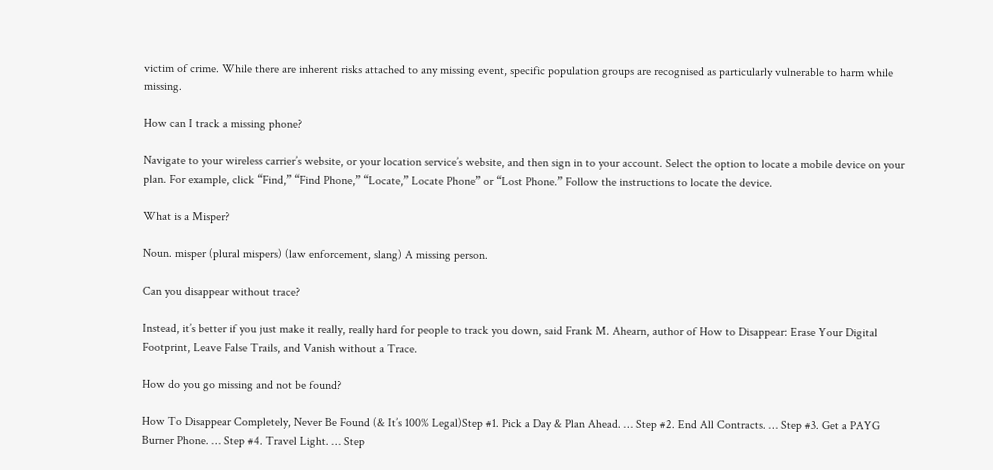victim of crime. While there are inherent risks attached to any missing event, specific population groups are recognised as particularly vulnerable to harm while missing.

How can I track a missing phone?

Navigate to your wireless carrier’s website, or your location service’s website, and then sign in to your account. Select the option to locate a mobile device on your plan. For example, click “Find,” “Find Phone,” “Locate,” Locate Phone” or “Lost Phone.” Follow the instructions to locate the device.

What is a Misper?

Noun. misper (plural mispers) (law enforcement, slang) A missing person.

Can you disappear without trace?

Instead, it’s better if you just make it really, really hard for people to track you down, said Frank M. Ahearn, author of How to Disappear: Erase Your Digital Footprint, Leave False Trails, and Vanish without a Trace.

How do you go missing and not be found?

How To Disappear Completely, Never Be Found (& It’s 100% Legal)Step #1. Pick a Day & Plan Ahead. … Step #2. End All Contracts. … Step #3. Get a PAYG Burner Phone. … Step #4. Travel Light. … Step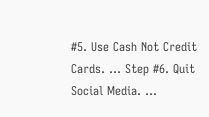#5. Use Cash Not Credit Cards. … Step #6. Quit Social Media. …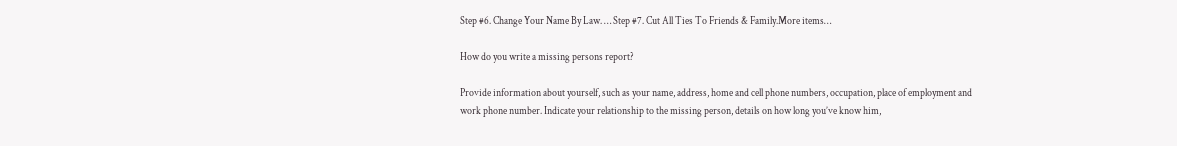Step #6. Change Your Name By Law. … Step #7. Cut All Ties To Friends & Family.More items…

How do you write a missing persons report?

Provide information about yourself, such as your name, address, home and cell phone numbers, occupation, place of employment and work phone number. Indicate your relationship to the missing person, details on how long you’ve know him,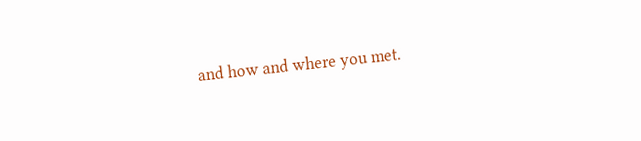and how and where you met.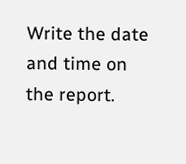Write the date and time on the report.